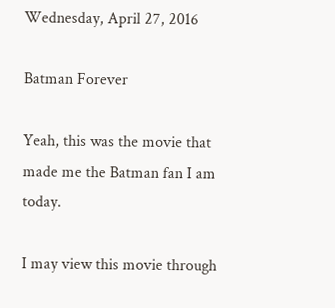Wednesday, April 27, 2016

Batman Forever

Yeah, this was the movie that made me the Batman fan I am today.

I may view this movie through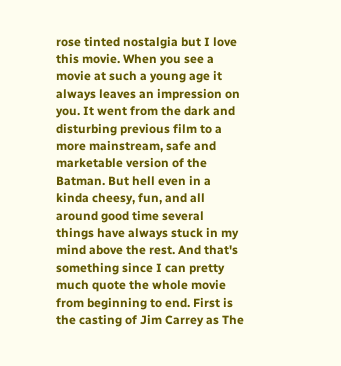rose tinted nostalgia but I love this movie. When you see a movie at such a young age it always leaves an impression on you. It went from the dark and disturbing previous film to a more mainstream, safe and marketable version of the Batman. But hell even in a kinda cheesy, fun, and all around good time several things have always stuck in my mind above the rest. And that's something since I can pretty much quote the whole movie from beginning to end. First is the casting of Jim Carrey as The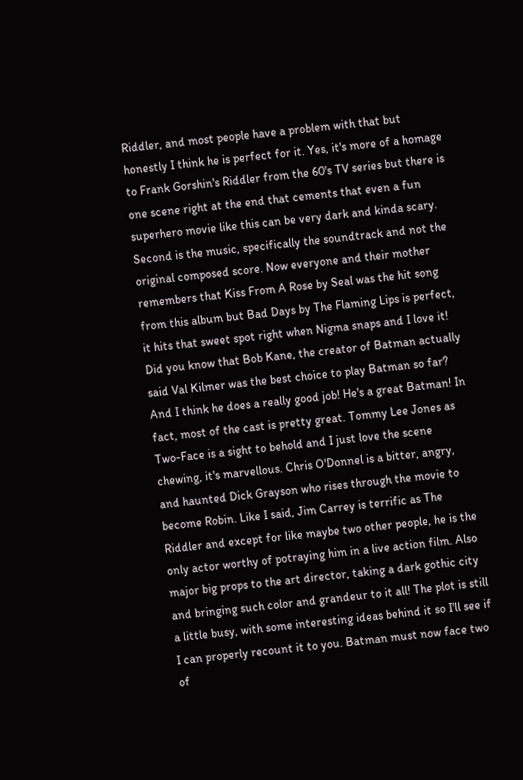Riddler, and most people have a problem with that but honestly I think he is perfect for it. Yes, it's more of a homage to Frank Gorshin's Riddler from the 60's TV series but there is one scene right at the end that cements that even a fun superhero movie like this can be very dark and kinda scary. Second is the music, specifically the soundtrack and not the original composed score. Now everyone and their mother remembers that Kiss From A Rose by Seal was the hit song from this album but Bad Days by The Flaming Lips is perfect, it hits that sweet spot right when Nigma snaps and I love it! Did you know that Bob Kane, the creator of Batman actually said Val Kilmer was the best choice to play Batman so far? And I think he does a really good job! He's a great Batman! In fact, most of the cast is pretty great. Tommy Lee Jones as Two-Face is a sight to behold and I just love the scene chewing, it's marvellous. Chris O'Donnel is a bitter, angry, and haunted Dick Grayson who rises through the movie to become Robin. Like I said, Jim Carrey is terrific as The Riddler and except for like maybe two other people, he is the only actor worthy of potraying him in a live action film. Also major big props to the art director, taking a dark gothic city and bringing such color and grandeur to it all! The plot is still a little busy, with some interesting ideas behind it so I'll see if I can properly recount it to you. Batman must now face two of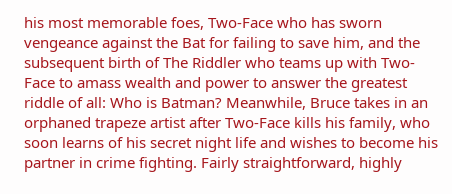his most memorable foes, Two-Face who has sworn vengeance against the Bat for failing to save him, and the subsequent birth of The Riddler who teams up with Two-Face to amass wealth and power to answer the greatest riddle of all: Who is Batman? Meanwhile, Bruce takes in an orphaned trapeze artist after Two-Face kills his family, who soon learns of his secret night life and wishes to become his partner in crime fighting. Fairly straightforward, highly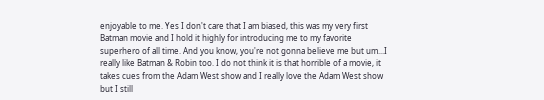enjoyable to me. Yes I don't care that I am biased, this was my very first Batman movie and I hold it highly for introducing me to my favorite superhero of all time. And you know, you're not gonna believe me but um...I really like Batman & Robin too. I do not think it is that horrible of a movie, it takes cues from the Adam West show and I really love the Adam West show but I still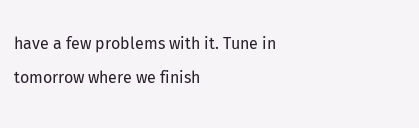have a few problems with it. Tune in tomorrow where we finish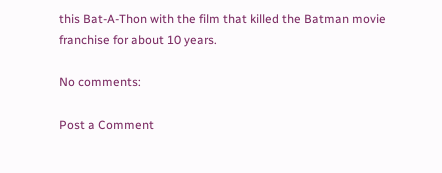this Bat-A-Thon with the film that killed the Batman movie franchise for about 10 years.

No comments:

Post a Comment